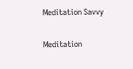Meditation Savvy

Meditation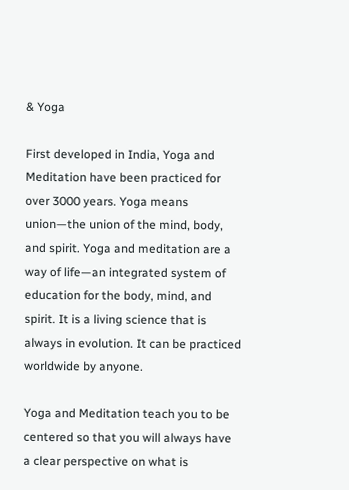& Yoga

First developed in India, Yoga and Meditation have been practiced for over 3000 years. Yoga means union—the union of the mind, body, and spirit. Yoga and meditation are a way of life—an integrated system of education for the body, mind, and spirit. It is a living science that is always in evolution. It can be practiced worldwide by anyone.

Yoga and Meditation teach you to be centered so that you will always have a clear perspective on what is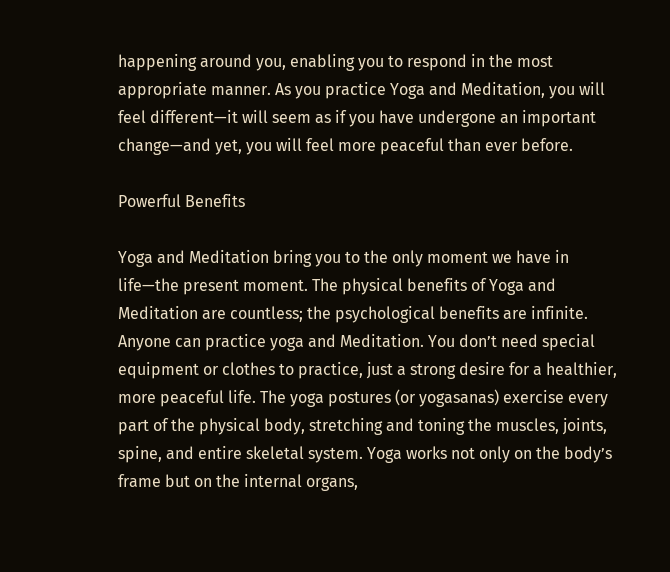happening around you, enabling you to respond in the most appropriate manner. As you practice Yoga and Meditation, you will feel different—it will seem as if you have undergone an important change—and yet, you will feel more peaceful than ever before.

Powerful Benefits

Yoga and Meditation bring you to the only moment we have in life—the present moment. The physical benefits of Yoga and Meditation are countless; the psychological benefits are infinite. Anyone can practice yoga and Meditation. You don’t need special equipment or clothes to practice, just a strong desire for a healthier, more peaceful life. The yoga postures (or yogasanas) exercise every part of the physical body, stretching and toning the muscles, joints, spine, and entire skeletal system. Yoga works not only on the body’s frame but on the internal organs,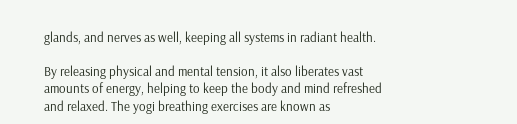glands, and nerves as well, keeping all systems in radiant health.

By releasing physical and mental tension, it also liberates vast amounts of energy, helping to keep the body and mind refreshed and relaxed. The yogi breathing exercises are known as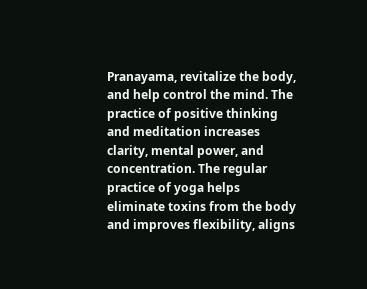Pranayama, revitalize the body, and help control the mind. The practice of positive thinking and meditation increases clarity, mental power, and concentration. The regular practice of yoga helps eliminate toxins from the body and improves flexibility, aligns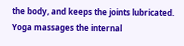the body, and keeps the joints lubricated. Yoga massages the internal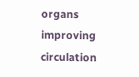organs improving circulation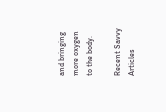and bringing more oxygen to the body.

Recent Savvy Articles